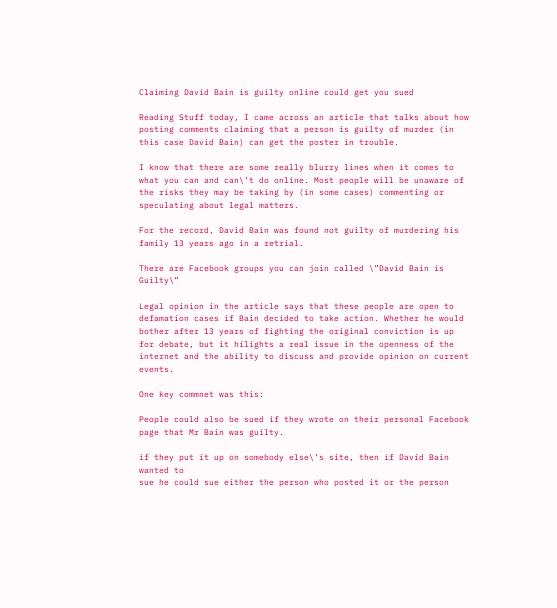Claiming David Bain is guilty online could get you sued

Reading Stuff today, I came across an article that talks about how posting comments claiming that a person is guilty of murder (in this case David Bain) can get the poster in trouble.

I know that there are some really blurry lines when it comes to what you can and can\’t do online. Most people will be unaware of the risks they may be taking by (in some cases) commenting or speculating about legal matters.

For the record, David Bain was found not guilty of murdering his family 13 years ago in a retrial.

There are Facebook groups you can join called \”David Bain is Guilty\”

Legal opinion in the article says that these people are open to defamation cases if Bain decided to take action. Whether he would bother after 13 years of fighting the original conviction is up for debate, but it hilights a real issue in the openness of the internet and the ability to discuss and provide opinion on current events.

One key commnet was this:

People could also be sued if they wrote on their personal Facebook page that Mr Bain was guilty.

if they put it up on somebody else\’s site, then if David Bain wanted to
sue he could sue either the person who posted it or the person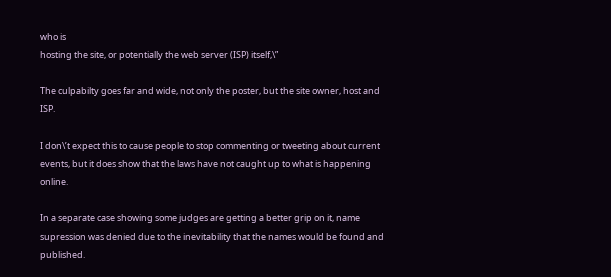who is
hosting the site, or potentially the web server (ISP) itself,\”

The culpabilty goes far and wide, not only the poster, but the site owner, host and ISP.

I don\’t expect this to cause people to stop commenting or tweeting about current events, but it does show that the laws have not caught up to what is happening online.

In a separate case showing some judges are getting a better grip on it, name supression was denied due to the inevitability that the names would be found and published.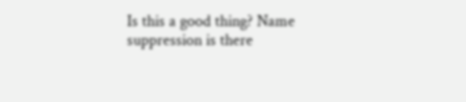Is this a good thing? Name suppression is there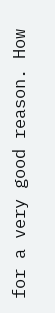for a very good reason. How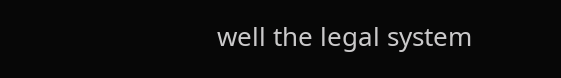well the legal system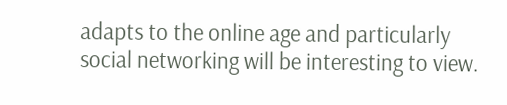adapts to the online age and particularly social networking will be interesting to view.